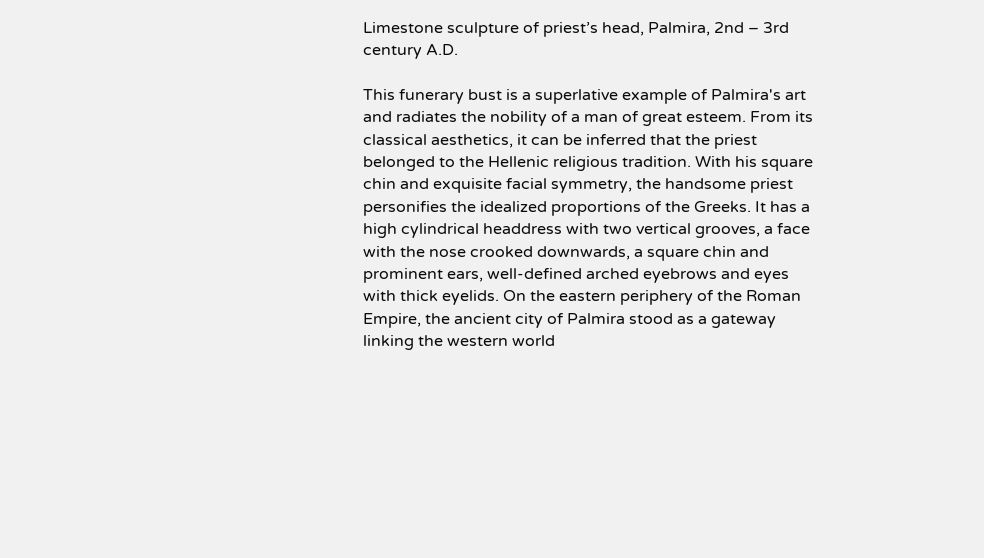Limestone sculpture of priest’s head, Palmira, 2nd – 3rd century A.D.

This funerary bust is a superlative example of Palmira's art and radiates the nobility of a man of great esteem. From its classical aesthetics, it can be inferred that the priest belonged to the Hellenic religious tradition. With his square chin and exquisite facial symmetry, the handsome priest personifies the idealized proportions of the Greeks. It has a high cylindrical headdress with two vertical grooves, a face with the nose crooked downwards, a square chin and prominent ears, well-defined arched eyebrows and eyes with thick eyelids. On the eastern periphery of the Roman Empire, the ancient city of Palmira stood as a gateway linking the western world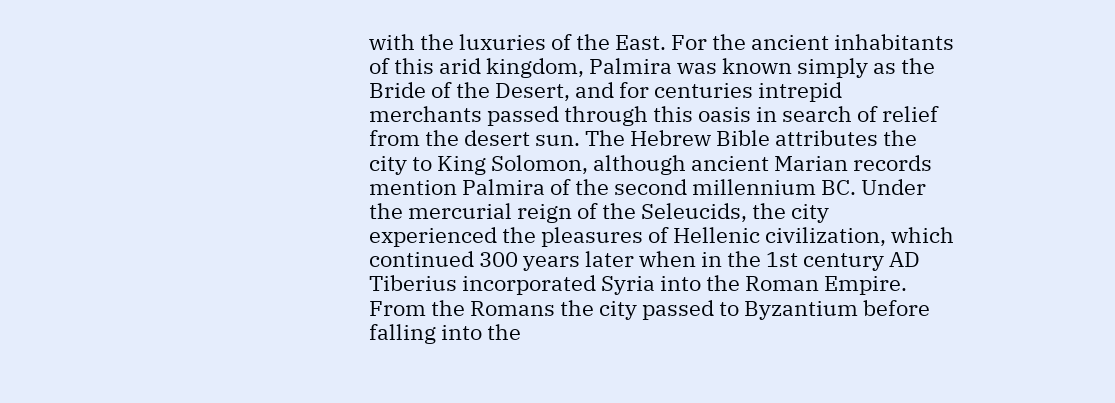with the luxuries of the East. For the ancient inhabitants of this arid kingdom, Palmira was known simply as the Bride of the Desert, and for centuries intrepid merchants passed through this oasis in search of relief from the desert sun. The Hebrew Bible attributes the city to King Solomon, although ancient Marian records mention Palmira of the second millennium BC. Under the mercurial reign of the Seleucids, the city experienced the pleasures of Hellenic civilization, which continued 300 years later when in the 1st century AD Tiberius incorporated Syria into the Roman Empire. From the Romans the city passed to Byzantium before falling into the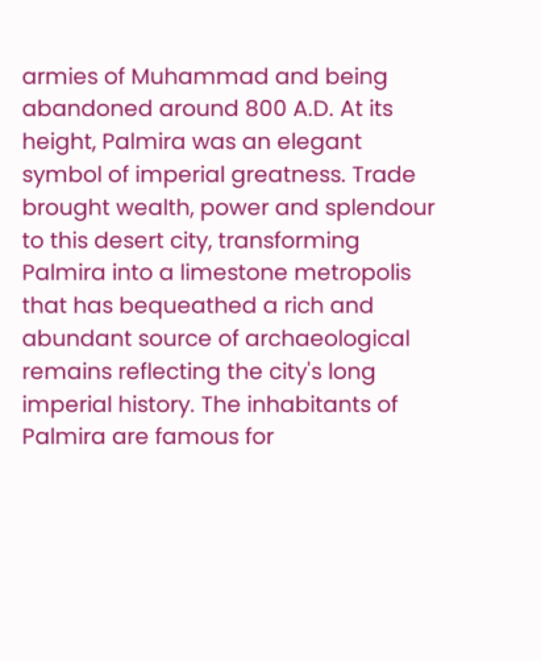armies of Muhammad and being abandoned around 800 A.D. At its height, Palmira was an elegant symbol of imperial greatness. Trade brought wealth, power and splendour to this desert city, transforming Palmira into a limestone metropolis that has bequeathed a rich and abundant source of archaeological remains reflecting the city's long imperial history. The inhabitants of Palmira are famous for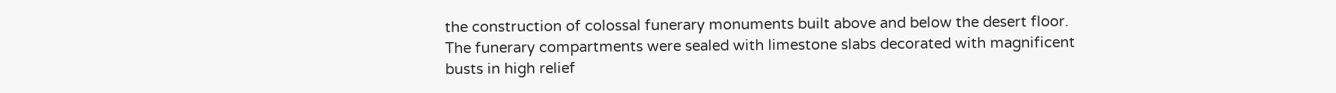the construction of colossal funerary monuments built above and below the desert floor. The funerary compartments were sealed with limestone slabs decorated with magnificent busts in high relief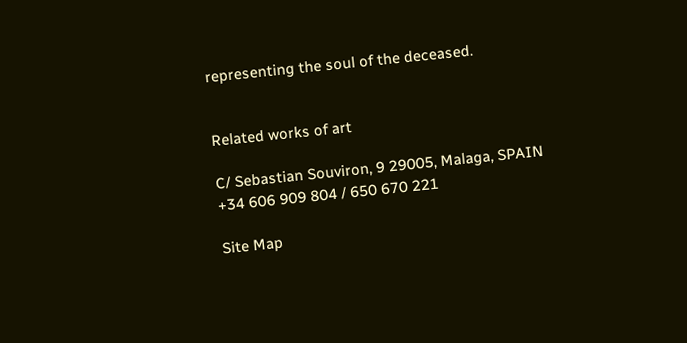representing the soul of the deceased.


Related works of art

C/ Sebastian Souviron, 9 29005, Malaga, SPAIN
+34 606 909 804 / 650 670 221

Site Map